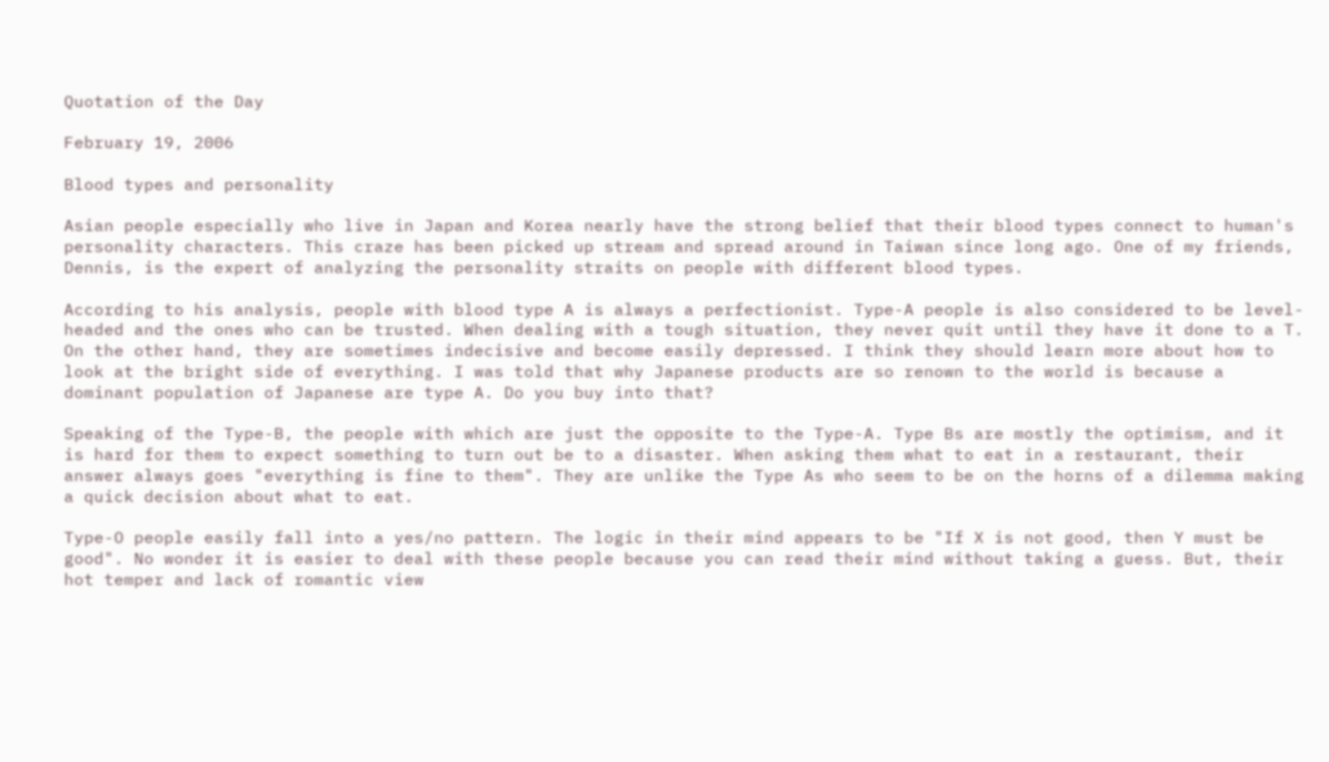Quotation of the Day

February 19, 2006

Blood types and personality

Asian people especially who live in Japan and Korea nearly have the strong belief that their blood types connect to human's personality characters. This craze has been picked up stream and spread around in Taiwan since long ago. One of my friends, Dennis, is the expert of analyzing the personality straits on people with different blood types.

According to his analysis, people with blood type A is always a perfectionist. Type-A people is also considered to be level-headed and the ones who can be trusted. When dealing with a tough situation, they never quit until they have it done to a T. On the other hand, they are sometimes indecisive and become easily depressed. I think they should learn more about how to look at the bright side of everything. I was told that why Japanese products are so renown to the world is because a dominant population of Japanese are type A. Do you buy into that?

Speaking of the Type-B, the people with which are just the opposite to the Type-A. Type Bs are mostly the optimism, and it is hard for them to expect something to turn out be to a disaster. When asking them what to eat in a restaurant, their answer always goes "everything is fine to them". They are unlike the Type As who seem to be on the horns of a dilemma making a quick decision about what to eat.

Type-O people easily fall into a yes/no pattern. The logic in their mind appears to be "If X is not good, then Y must be good". No wonder it is easier to deal with these people because you can read their mind without taking a guess. But, their hot temper and lack of romantic view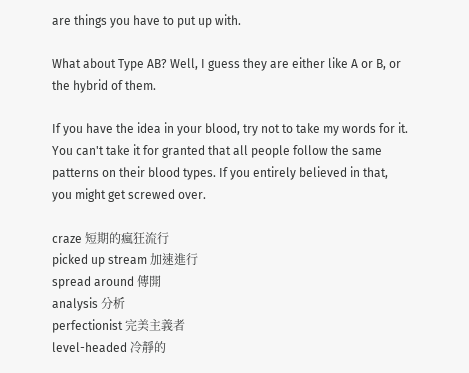are things you have to put up with.

What about Type AB? Well, I guess they are either like A or B, or the hybrid of them.

If you have the idea in your blood, try not to take my words for it. You can't take it for granted that all people follow the same patterns on their blood types. If you entirely believed in that, you might get screwed over.

craze 短期的瘋狂流行
picked up stream 加速進行
spread around 傳開
analysis 分析
perfectionist 完美主義者
level-headed 冷靜的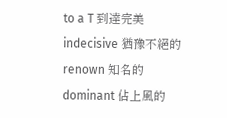to a T 到達完美
indecisive 猶豫不絕的
renown 知名的
dominant 佔上風的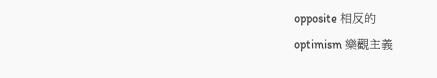opposite 相反的
optimism 樂觀主義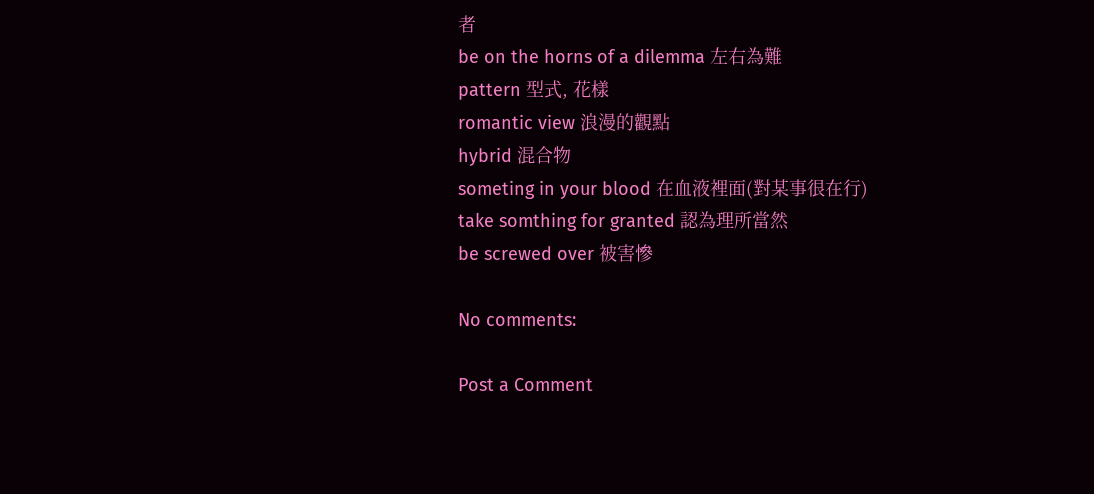者
be on the horns of a dilemma 左右為難
pattern 型式, 花樣
romantic view 浪漫的觀點
hybrid 混合物
someting in your blood 在血液裡面(對某事很在行)
take somthing for granted 認為理所當然
be screwed over 被害慘

No comments:

Post a Comment